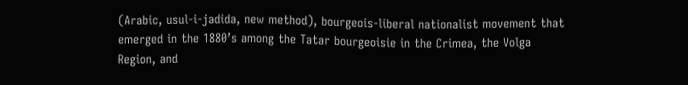(Arabic, usul-i-jadida, new method), bourgeois-liberal nationalist movement that emerged in the 1880’s among the Tatar bourgeoisie in the Crimea, the Volga Region, and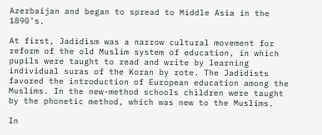Azerbaijan and began to spread to Middle Asia in the 1890’s.

At first, Jadidism was a narrow cultural movement for reform of the old Muslim system of education, in which pupils were taught to read and write by learning individual suras of the Koran by rote. The Jadidists favored the introduction of European education among the Muslims. In the new-method schools children were taught by the phonetic method, which was new to the Muslims.

In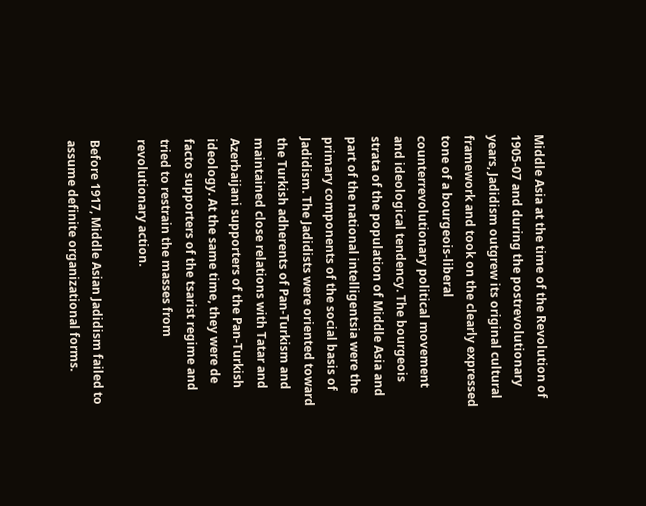Middle Asia at the time of the Revolution of 1905-07 and during the postrevolutionary years, Jadidism outgrew its original cultural framework and took on the clearly expressed tone of a bourgeois-liberal counterrevolutionary political movement and ideological tendency. The bourgeois strata of the population of Middle Asia and part of the national intelligentsia were the primary components of the social basis of Jadidism. The Jadidists were oriented toward the Turkish adherents of Pan-Turkism and maintained close relations with Tatar and Azerbaijani supporters of the Pan-Turkish ideology. At the same time, they were de facto supporters of the tsarist regime and tried to restrain the masses from revolutionary action.

Before 1917, Middle Asian Jadidism failed to assume definite organizational forms.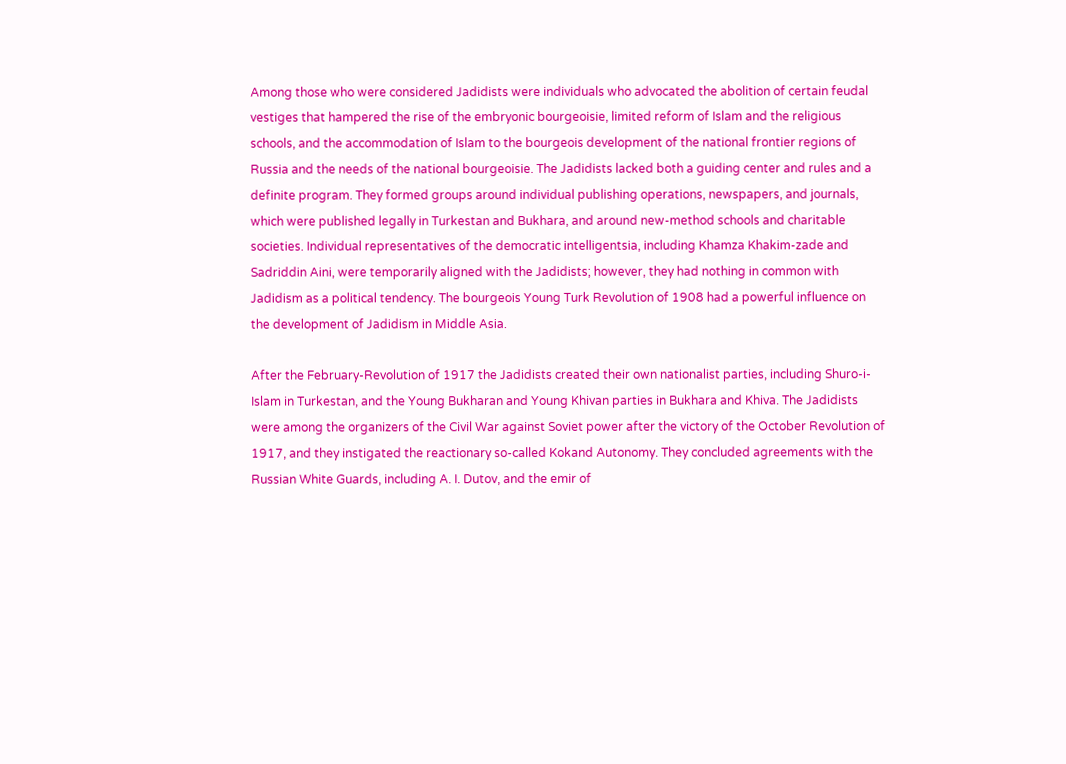Among those who were considered Jadidists were individuals who advocated the abolition of certain feudal vestiges that hampered the rise of the embryonic bourgeoisie, limited reform of Islam and the religious schools, and the accommodation of Islam to the bourgeois development of the national frontier regions of Russia and the needs of the national bourgeoisie. The Jadidists lacked both a guiding center and rules and a definite program. They formed groups around individual publishing operations, newspapers, and journals, which were published legally in Turkestan and Bukhara, and around new-method schools and charitable societies. Individual representatives of the democratic intelligentsia, including Khamza Khakim-zade and Sadriddin Aini, were temporarily aligned with the Jadidists; however, they had nothing in common with Jadidism as a political tendency. The bourgeois Young Turk Revolution of 1908 had a powerful influence on the development of Jadidism in Middle Asia.

After the February-Revolution of 1917 the Jadidists created their own nationalist parties, including Shuro-i-Islam in Turkestan, and the Young Bukharan and Young Khivan parties in Bukhara and Khiva. The Jadidists were among the organizers of the Civil War against Soviet power after the victory of the October Revolution of 1917, and they instigated the reactionary so-called Kokand Autonomy. They concluded agreements with the Russian White Guards, including A. I. Dutov, and the emir of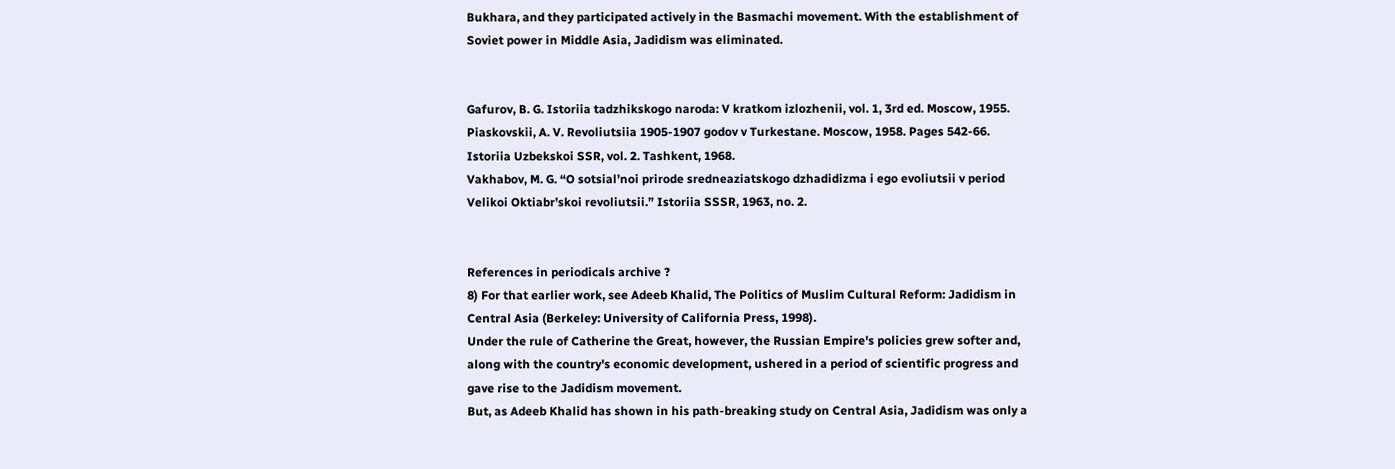Bukhara, and they participated actively in the Basmachi movement. With the establishment of Soviet power in Middle Asia, Jadidism was eliminated.


Gafurov, B. G. Istoriia tadzhikskogo naroda: V kratkom izlozhenii, vol. 1, 3rd ed. Moscow, 1955.
Piaskovskii, A. V. Revoliutsiia 1905-1907 godov v Turkestane. Moscow, 1958. Pages 542-66.
Istoriia Uzbekskoi SSR, vol. 2. Tashkent, 1968.
Vakhabov, M. G. “O sotsial’noi prirode sredneaziatskogo dzhadidizma i ego evoliutsii v period Velikoi Oktiabr’skoi revoliutsii.” Istoriia SSSR, 1963, no. 2.


References in periodicals archive ?
8) For that earlier work, see Adeeb Khalid, The Politics of Muslim Cultural Reform: Jadidism in Central Asia (Berkeley: University of California Press, 1998).
Under the rule of Catherine the Great, however, the Russian Empire's policies grew softer and, along with the country's economic development, ushered in a period of scientific progress and gave rise to the Jadidism movement.
But, as Adeeb Khalid has shown in his path-breaking study on Central Asia, Jadidism was only a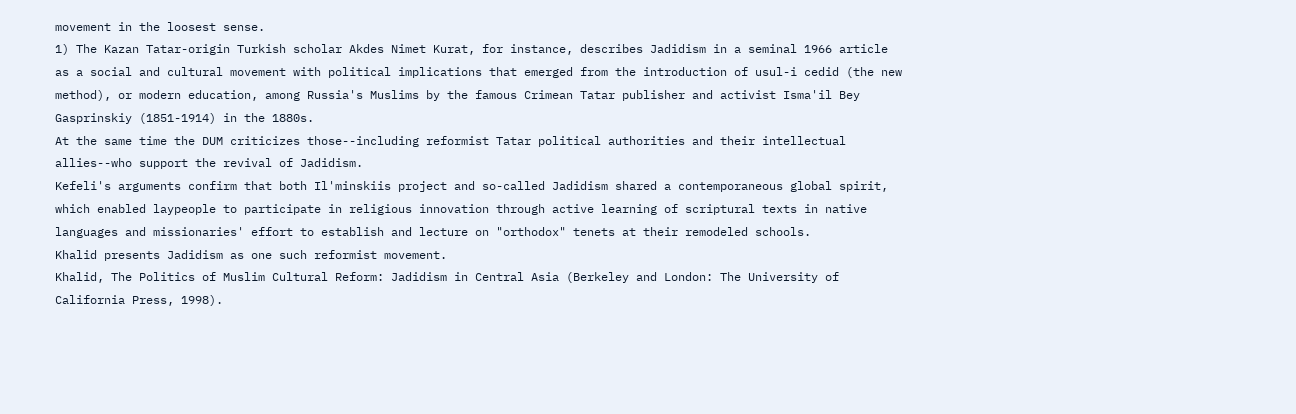movement in the loosest sense.
1) The Kazan Tatar-origin Turkish scholar Akdes Nimet Kurat, for instance, describes Jadidism in a seminal 1966 article as a social and cultural movement with political implications that emerged from the introduction of usul-i cedid (the new method), or modern education, among Russia's Muslims by the famous Crimean Tatar publisher and activist Isma'il Bey Gasprinskiy (1851-1914) in the 1880s.
At the same time the DUM criticizes those--including reformist Tatar political authorities and their intellectual allies--who support the revival of Jadidism.
Kefeli's arguments confirm that both Il'minskiis project and so-called Jadidism shared a contemporaneous global spirit, which enabled laypeople to participate in religious innovation through active learning of scriptural texts in native languages and missionaries' effort to establish and lecture on "orthodox" tenets at their remodeled schools.
Khalid presents Jadidism as one such reformist movement.
Khalid, The Politics of Muslim Cultural Reform: Jadidism in Central Asia (Berkeley and London: The University of California Press, 1998).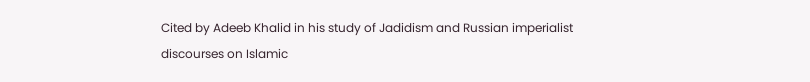Cited by Adeeb Khalid in his study of Jadidism and Russian imperialist discourses on Islamic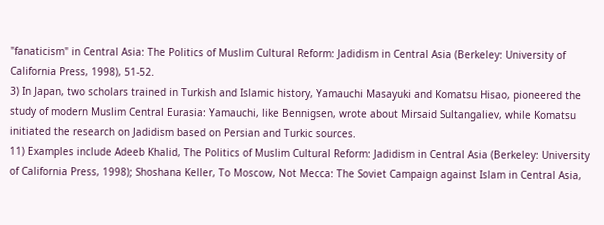"fanaticism" in Central Asia: The Politics of Muslim Cultural Reform: Jadidism in Central Asia (Berkeley: University of California Press, 1998), 51-52.
3) In Japan, two scholars trained in Turkish and Islamic history, Yamauchi Masayuki and Komatsu Hisao, pioneered the study of modern Muslim Central Eurasia: Yamauchi, like Bennigsen, wrote about Mirsaid Sultangaliev, while Komatsu initiated the research on Jadidism based on Persian and Turkic sources.
11) Examples include Adeeb Khalid, The Politics of Muslim Cultural Reform: Jadidism in Central Asia (Berkeley: University of California Press, 1998); Shoshana Keller, To Moscow, Not Mecca: The Soviet Campaign against Islam in Central Asia,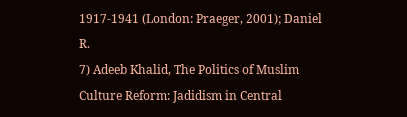1917-1941 (London: Praeger, 2001); Daniel R.
7) Adeeb Khalid, The Politics of Muslim Culture Reform: Jadidism in Central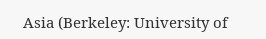Asia (Berkeley: University of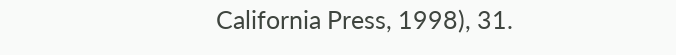California Press, 1998), 31.